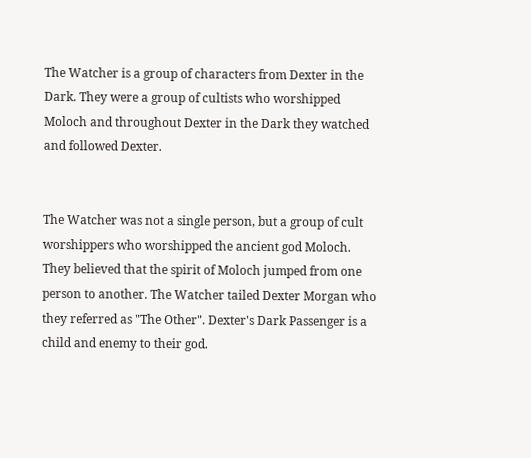The Watcher is a group of characters from Dexter in the Dark. They were a group of cultists who worshipped Moloch and throughout Dexter in the Dark they watched and followed Dexter.


The Watcher was not a single person, but a group of cult worshippers who worshipped the ancient god Moloch. They believed that the spirit of Moloch jumped from one person to another. The Watcher tailed Dexter Morgan who they referred as "The Other". Dexter's Dark Passenger is a child and enemy to their god.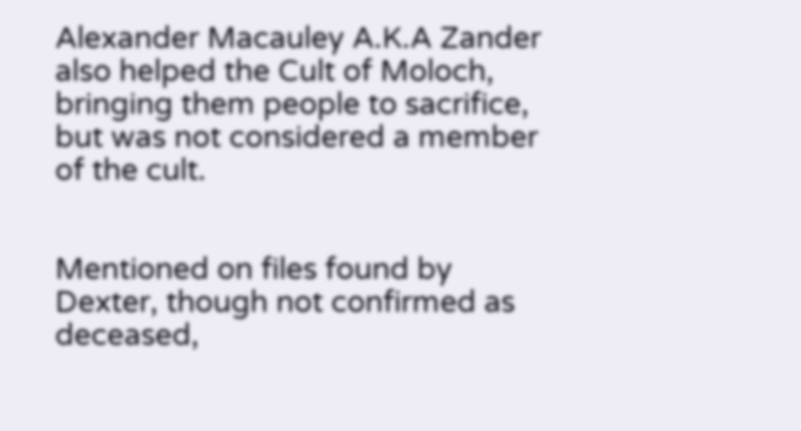Alexander Macauley A.K.A Zander also helped the Cult of Moloch, bringing them people to sacrifice, but was not considered a member of the cult.


Mentioned on files found by Dexter, though not confirmed as deceased,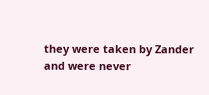they were taken by Zander and were never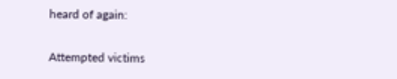heard of again:

Attempted victims